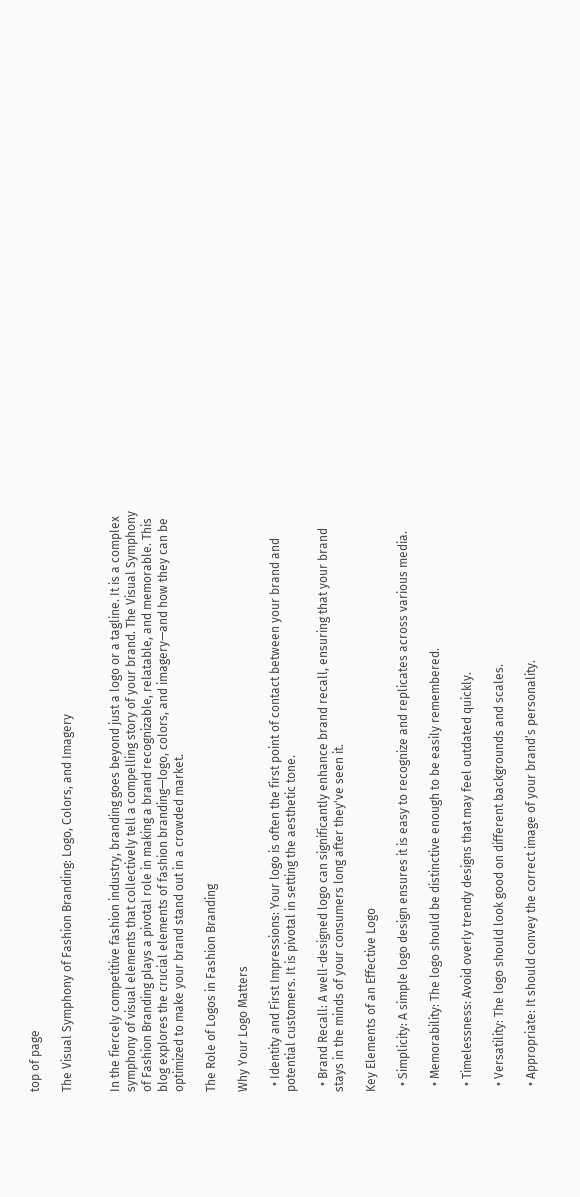top of page

The Visual Symphony of Fashion Branding: Logo, Colors, and Imagery


In the fiercely competitive fashion industry, branding goes beyond just a logo or a tagline. It is a complex symphony of visual elements that collectively tell a compelling story of your brand. The Visual Symphony of Fashion Branding plays a pivotal role in making a brand recognizable, relatable, and memorable. This blog explores the crucial elements of fashion branding—logo, colors, and imagery—and how they can be optimized to make your brand stand out in a crowded market.

The Role of Logos in Fashion Branding

Why Your Logo Matters

  • Identity and First Impressions: Your logo is often the first point of contact between your brand and potential customers. It is pivotal in setting the aesthetic tone.

  • Brand Recall: A well-designed logo can significantly enhance brand recall, ensuring that your brand stays in the minds of your consumers long after they've seen it.

Key Elements of an Effective Logo

  • Simplicity: A simple logo design ensures it is easy to recognize and replicates across various media.

  • Memorability: The logo should be distinctive enough to be easily remembered.

  • Timelessness: Avoid overly trendy designs that may feel outdated quickly.

  • Versatility: The logo should look good on different backgrounds and scales.

  • Appropriate: It should convey the correct image of your brand’s personality.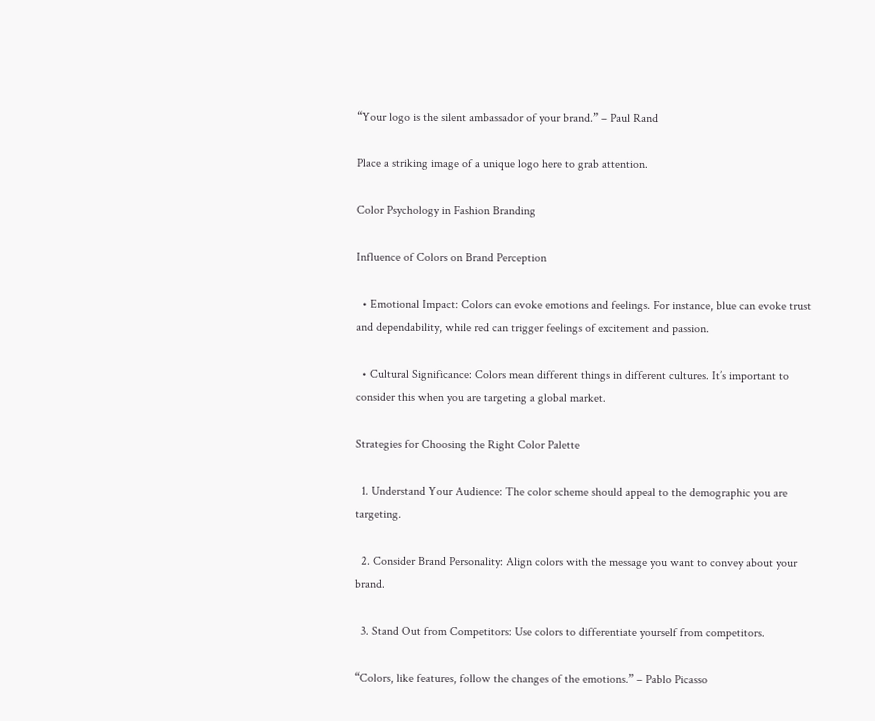“Your logo is the silent ambassador of your brand.” – Paul Rand

Place a striking image of a unique logo here to grab attention.

Color Psychology in Fashion Branding

Influence of Colors on Brand Perception

  • Emotional Impact: Colors can evoke emotions and feelings. For instance, blue can evoke trust and dependability, while red can trigger feelings of excitement and passion.

  • Cultural Significance: Colors mean different things in different cultures. It’s important to consider this when you are targeting a global market.

Strategies for Choosing the Right Color Palette

  1. Understand Your Audience: The color scheme should appeal to the demographic you are targeting.

  2. Consider Brand Personality: Align colors with the message you want to convey about your brand.

  3. Stand Out from Competitors: Use colors to differentiate yourself from competitors.

“Colors, like features, follow the changes of the emotions.” – Pablo Picasso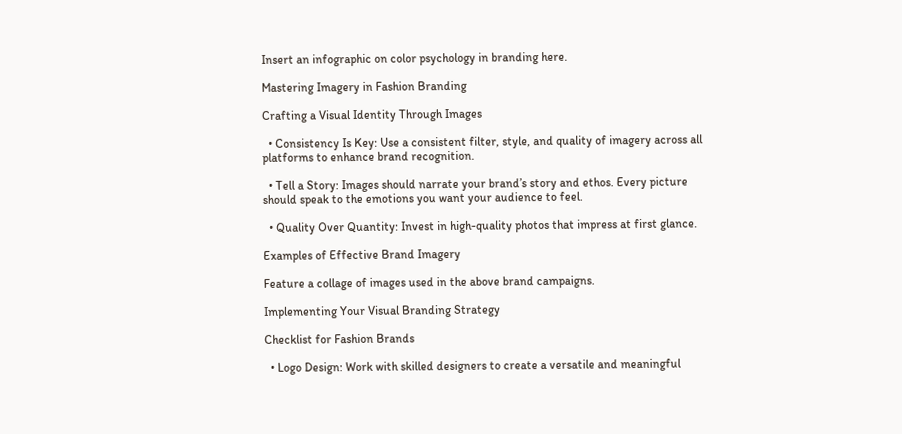Insert an infographic on color psychology in branding here.

Mastering Imagery in Fashion Branding

Crafting a Visual Identity Through Images

  • Consistency Is Key: Use a consistent filter, style, and quality of imagery across all platforms to enhance brand recognition.

  • Tell a Story: Images should narrate your brand’s story and ethos. Every picture should speak to the emotions you want your audience to feel.

  • Quality Over Quantity: Invest in high-quality photos that impress at first glance.

Examples of Effective Brand Imagery

Feature a collage of images used in the above brand campaigns.

Implementing Your Visual Branding Strategy

Checklist for Fashion Brands

  • Logo Design: Work with skilled designers to create a versatile and meaningful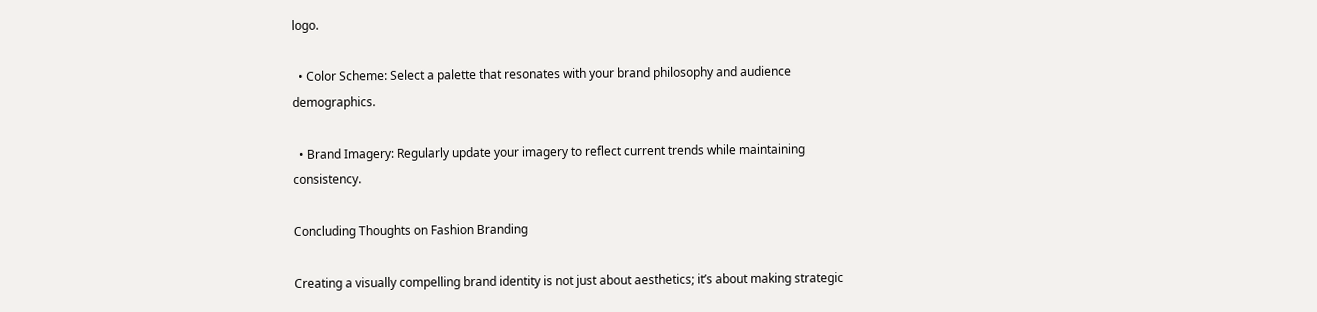logo.

  • Color Scheme: Select a palette that resonates with your brand philosophy and audience demographics.

  • Brand Imagery: Regularly update your imagery to reflect current trends while maintaining consistency.

Concluding Thoughts on Fashion Branding

Creating a visually compelling brand identity is not just about aesthetics; it’s about making strategic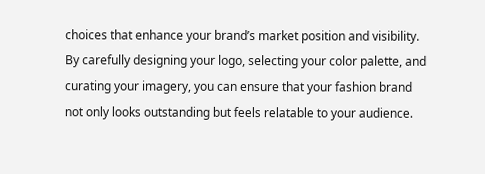choices that enhance your brand’s market position and visibility. By carefully designing your logo, selecting your color palette, and curating your imagery, you can ensure that your fashion brand not only looks outstanding but feels relatable to your audience.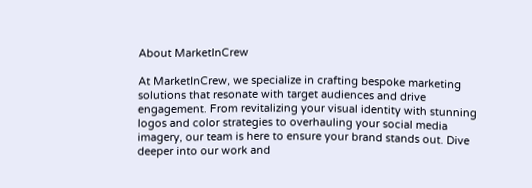About MarketInCrew

At MarketInCrew, we specialize in crafting bespoke marketing solutions that resonate with target audiences and drive engagement. From revitalizing your visual identity with stunning logos and color strategies to overhauling your social media imagery, our team is here to ensure your brand stands out. Dive deeper into our work and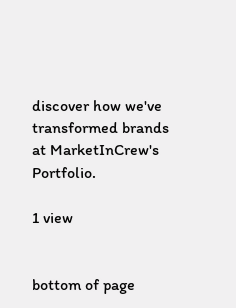discover how we've transformed brands at MarketInCrew's Portfolio.

1 view


bottom of page